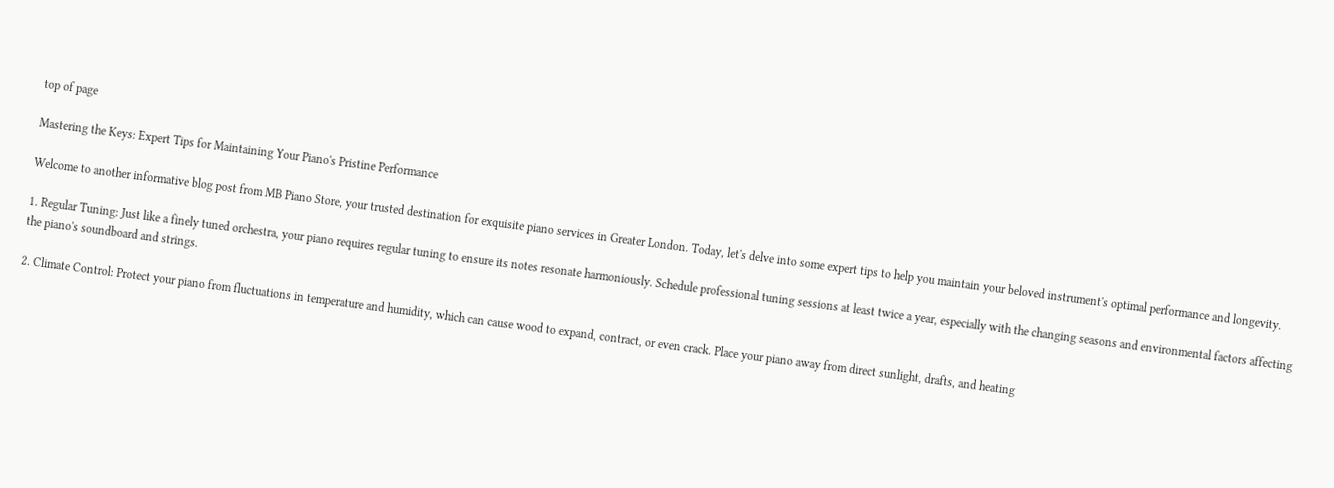top of page

Mastering the Keys: Expert Tips for Maintaining Your Piano's Pristine Performance

Welcome to another informative blog post from MB Piano Store, your trusted destination for exquisite piano services in Greater London. Today, let's delve into some expert tips to help you maintain your beloved instrument's optimal performance and longevity.

1. Regular Tuning: Just like a finely tuned orchestra, your piano requires regular tuning to ensure its notes resonate harmoniously. Schedule professional tuning sessions at least twice a year, especially with the changing seasons and environmental factors affecting the piano's soundboard and strings.

2. Climate Control: Protect your piano from fluctuations in temperature and humidity, which can cause wood to expand, contract, or even crack. Place your piano away from direct sunlight, drafts, and heating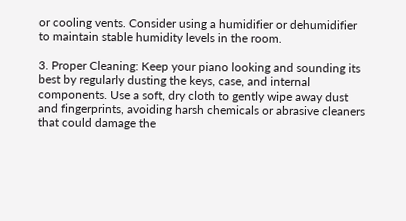or cooling vents. Consider using a humidifier or dehumidifier to maintain stable humidity levels in the room.

3. Proper Cleaning: Keep your piano looking and sounding its best by regularly dusting the keys, case, and internal components. Use a soft, dry cloth to gently wipe away dust and fingerprints, avoiding harsh chemicals or abrasive cleaners that could damage the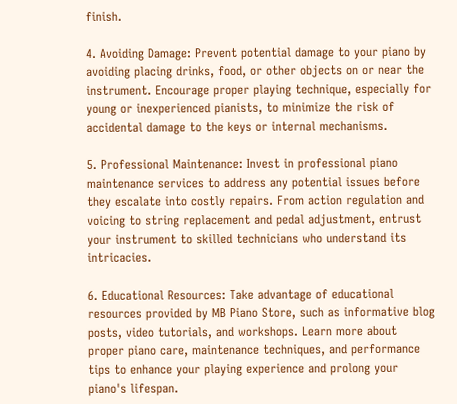finish.

4. Avoiding Damage: Prevent potential damage to your piano by avoiding placing drinks, food, or other objects on or near the instrument. Encourage proper playing technique, especially for young or inexperienced pianists, to minimize the risk of accidental damage to the keys or internal mechanisms.

5. Professional Maintenance: Invest in professional piano maintenance services to address any potential issues before they escalate into costly repairs. From action regulation and voicing to string replacement and pedal adjustment, entrust your instrument to skilled technicians who understand its intricacies.

6. Educational Resources: Take advantage of educational resources provided by MB Piano Store, such as informative blog posts, video tutorials, and workshops. Learn more about proper piano care, maintenance techniques, and performance tips to enhance your playing experience and prolong your piano's lifespan.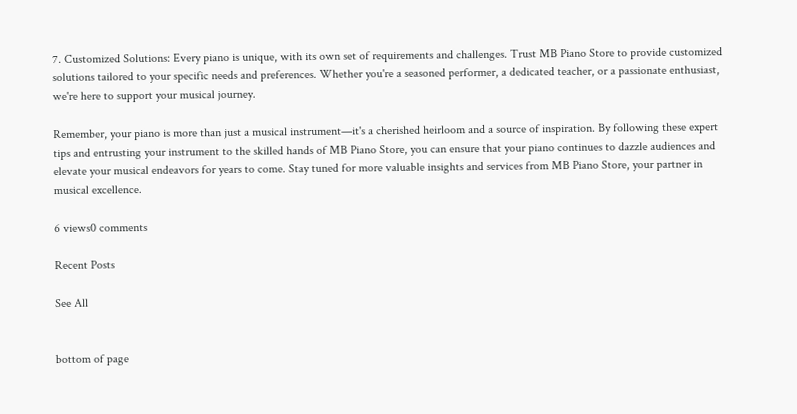7. Customized Solutions: Every piano is unique, with its own set of requirements and challenges. Trust MB Piano Store to provide customized solutions tailored to your specific needs and preferences. Whether you're a seasoned performer, a dedicated teacher, or a passionate enthusiast, we're here to support your musical journey.

Remember, your piano is more than just a musical instrument—it's a cherished heirloom and a source of inspiration. By following these expert tips and entrusting your instrument to the skilled hands of MB Piano Store, you can ensure that your piano continues to dazzle audiences and elevate your musical endeavors for years to come. Stay tuned for more valuable insights and services from MB Piano Store, your partner in musical excellence.

6 views0 comments

Recent Posts

See All


bottom of page